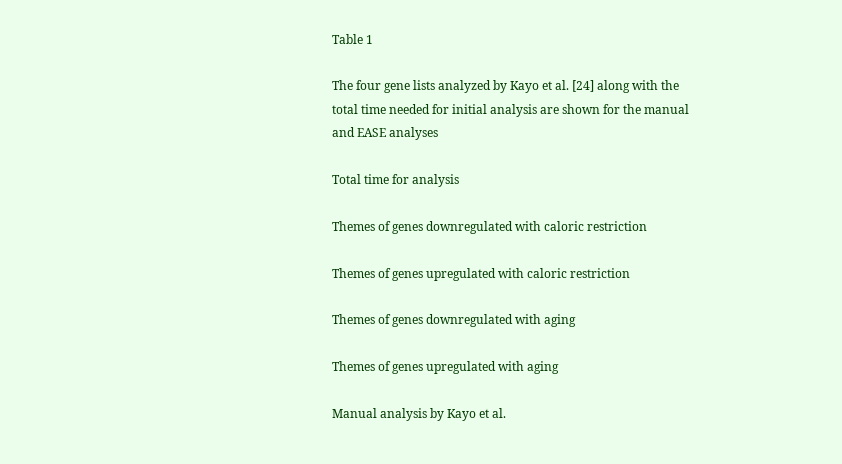Table 1

The four gene lists analyzed by Kayo et al. [24] along with the total time needed for initial analysis are shown for the manual and EASE analyses

Total time for analysis

Themes of genes downregulated with caloric restriction

Themes of genes upregulated with caloric restriction

Themes of genes downregulated with aging

Themes of genes upregulated with aging

Manual analysis by Kayo et al.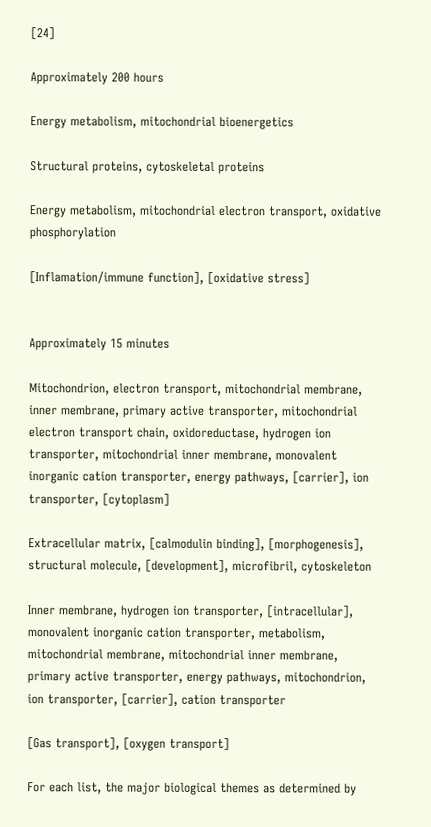[24]

Approximately 200 hours

Energy metabolism, mitochondrial bioenergetics

Structural proteins, cytoskeletal proteins

Energy metabolism, mitochondrial electron transport, oxidative phosphorylation

[Inflamation/immune function], [oxidative stress]


Approximately 15 minutes

Mitochondrion, electron transport, mitochondrial membrane, inner membrane, primary active transporter, mitochondrial electron transport chain, oxidoreductase, hydrogen ion transporter, mitochondrial inner membrane, monovalent inorganic cation transporter, energy pathways, [carrier], ion transporter, [cytoplasm]

Extracellular matrix, [calmodulin binding], [morphogenesis], structural molecule, [development], microfibril, cytoskeleton

Inner membrane, hydrogen ion transporter, [intracellular], monovalent inorganic cation transporter, metabolism, mitochondrial membrane, mitochondrial inner membrane, primary active transporter, energy pathways, mitochondrion, ion transporter, [carrier], cation transporter

[Gas transport], [oxygen transport]

For each list, the major biological themes as determined by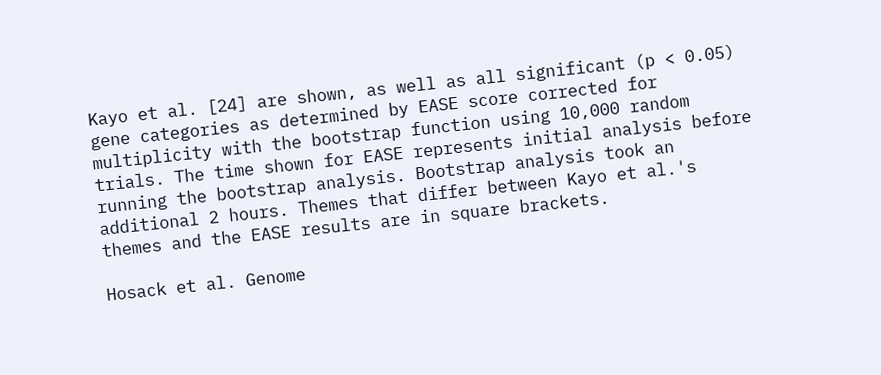Kayo et al. [24] are shown, as well as all significant (p < 0.05) gene categories as determined by EASE score corrected for multiplicity with the bootstrap function using 10,000 random trials. The time shown for EASE represents initial analysis before running the bootstrap analysis. Bootstrap analysis took an additional 2 hours. Themes that differ between Kayo et al.'s themes and the EASE results are in square brackets.

Hosack et al. Genome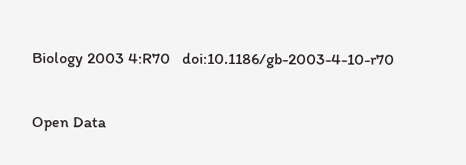Biology 2003 4:R70   doi:10.1186/gb-2003-4-10-r70

Open Data